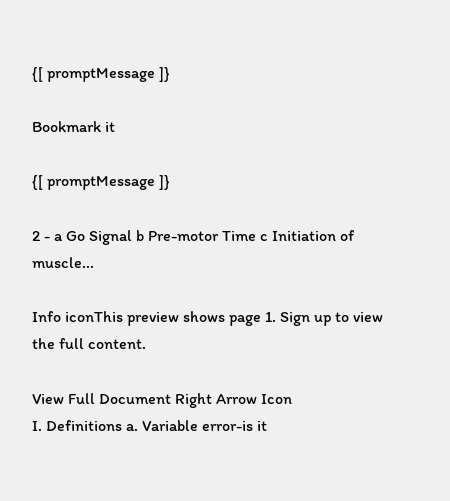{[ promptMessage ]}

Bookmark it

{[ promptMessage ]}

2 - a Go Signal b Pre-motor Time c Initiation of muscle...

Info iconThis preview shows page 1. Sign up to view the full content.

View Full Document Right Arrow Icon
I. Definitions a. Variable error-is it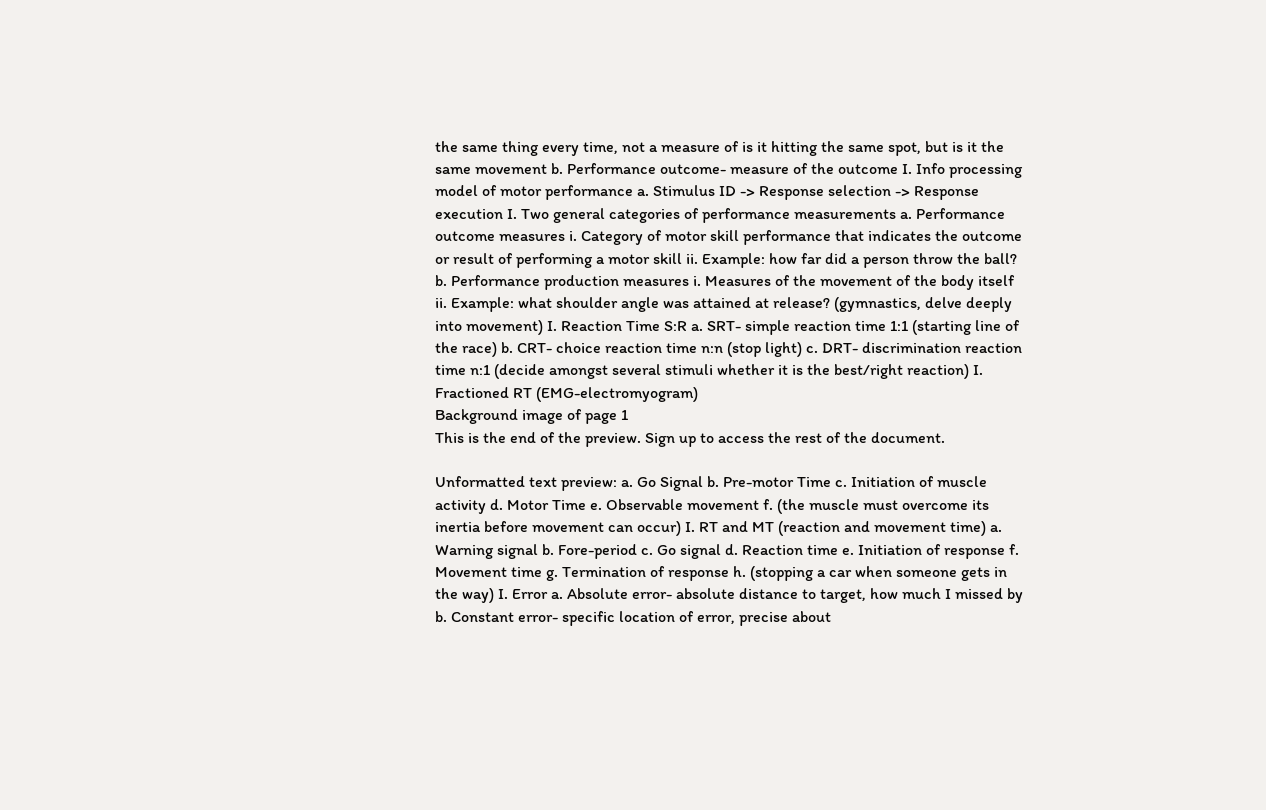the same thing every time, not a measure of is it hitting the same spot, but is it the same movement b. Performance outcome- measure of the outcome I. Info processing model of motor performance a. Stimulus ID -> Response selection -> Response execution I. Two general categories of performance measurements a. Performance outcome measures i. Category of motor skill performance that indicates the outcome or result of performing a motor skill ii. Example: how far did a person throw the ball? b. Performance production measures i. Measures of the movement of the body itself ii. Example: what shoulder angle was attained at release? (gymnastics, delve deeply into movement) I. Reaction Time S:R a. SRT- simple reaction time 1:1 (starting line of the race) b. CRT- choice reaction time n:n (stop light) c. DRT- discrimination reaction time n:1 (decide amongst several stimuli whether it is the best/right reaction) I. Fractioned RT (EMG-electromyogram)
Background image of page 1
This is the end of the preview. Sign up to access the rest of the document.

Unformatted text preview: a. Go Signal b. Pre-motor Time c. Initiation of muscle activity d. Motor Time e. Observable movement f. (the muscle must overcome its inertia before movement can occur) I. RT and MT (reaction and movement time) a. Warning signal b. Fore-period c. Go signal d. Reaction time e. Initiation of response f. Movement time g. Termination of response h. (stopping a car when someone gets in the way) I. Error a. Absolute error- absolute distance to target, how much I missed by b. Constant error- specific location of error, precise about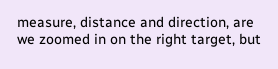measure, distance and direction, are we zoomed in on the right target, but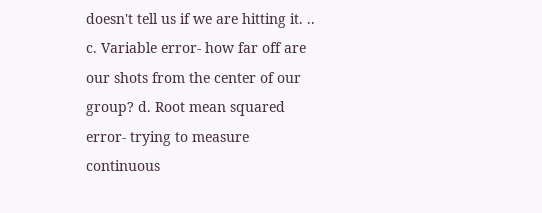doesn't tell us if we are hitting it. .. c. Variable error- how far off are our shots from the center of our group? d. Root mean squared error- trying to measure continuous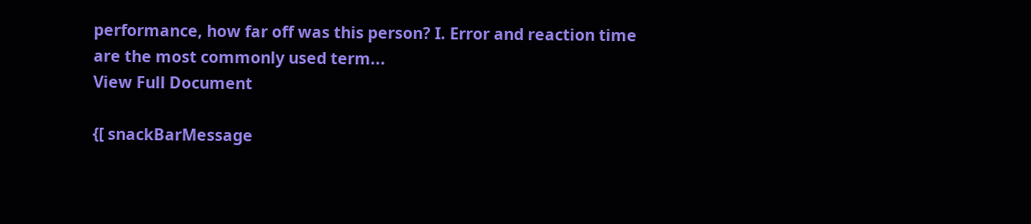performance, how far off was this person? I. Error and reaction time are the most commonly used term...
View Full Document

{[ snackBarMessage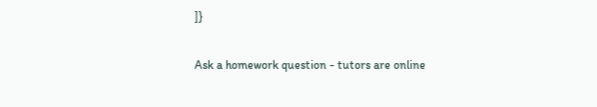]}

Ask a homework question - tutors are online